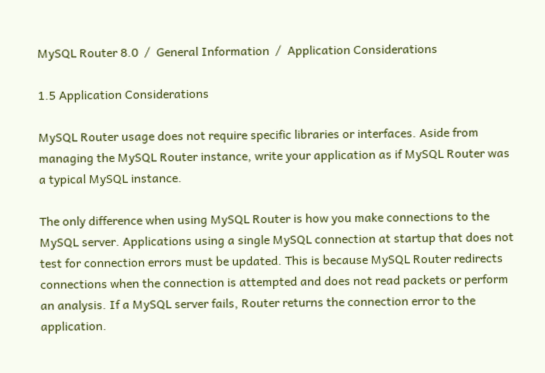MySQL Router 8.0  /  General Information  /  Application Considerations

1.5 Application Considerations

MySQL Router usage does not require specific libraries or interfaces. Aside from managing the MySQL Router instance, write your application as if MySQL Router was a typical MySQL instance.

The only difference when using MySQL Router is how you make connections to the MySQL server. Applications using a single MySQL connection at startup that does not test for connection errors must be updated. This is because MySQL Router redirects connections when the connection is attempted and does not read packets or perform an analysis. If a MySQL server fails, Router returns the connection error to the application.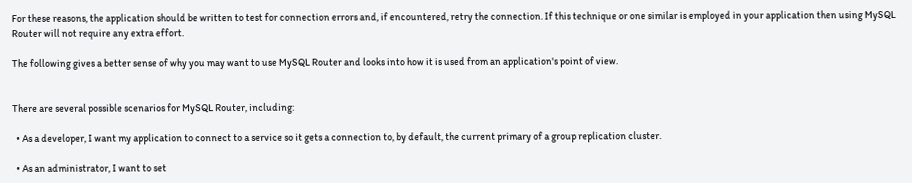For these reasons, the application should be written to test for connection errors and, if encountered, retry the connection. If this technique or one similar is employed in your application then using MySQL Router will not require any extra effort.

The following gives a better sense of why you may want to use MySQL Router and looks into how it is used from an application's point of view.


There are several possible scenarios for MySQL Router, including:

  • As a developer, I want my application to connect to a service so it gets a connection to, by default, the current primary of a group replication cluster.

  • As an administrator, I want to set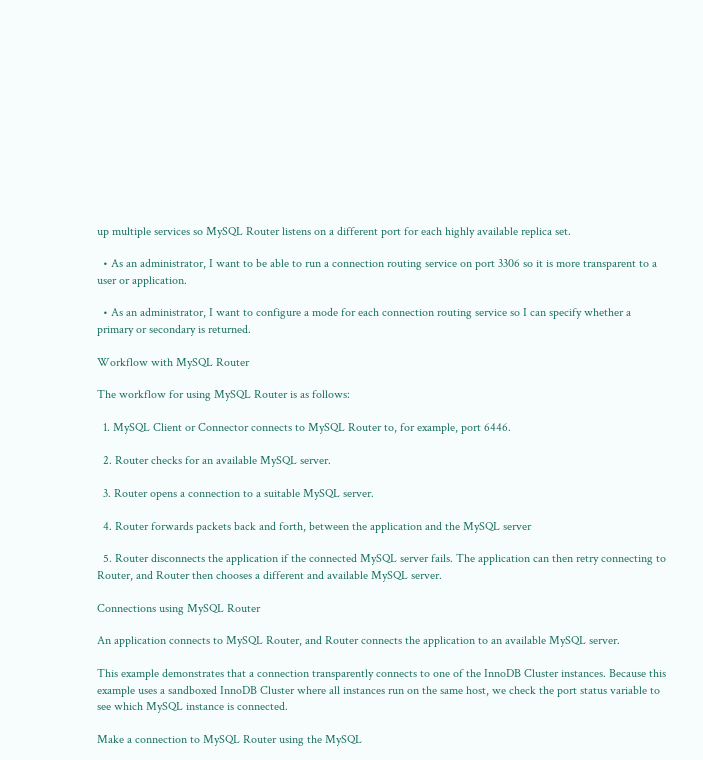up multiple services so MySQL Router listens on a different port for each highly available replica set.

  • As an administrator, I want to be able to run a connection routing service on port 3306 so it is more transparent to a user or application.

  • As an administrator, I want to configure a mode for each connection routing service so I can specify whether a primary or secondary is returned.

Workflow with MySQL Router

The workflow for using MySQL Router is as follows:

  1. MySQL Client or Connector connects to MySQL Router to, for example, port 6446.

  2. Router checks for an available MySQL server.

  3. Router opens a connection to a suitable MySQL server.

  4. Router forwards packets back and forth, between the application and the MySQL server

  5. Router disconnects the application if the connected MySQL server fails. The application can then retry connecting to Router, and Router then chooses a different and available MySQL server.

Connections using MySQL Router

An application connects to MySQL Router, and Router connects the application to an available MySQL server.

This example demonstrates that a connection transparently connects to one of the InnoDB Cluster instances. Because this example uses a sandboxed InnoDB Cluster where all instances run on the same host, we check the port status variable to see which MySQL instance is connected.

Make a connection to MySQL Router using the MySQL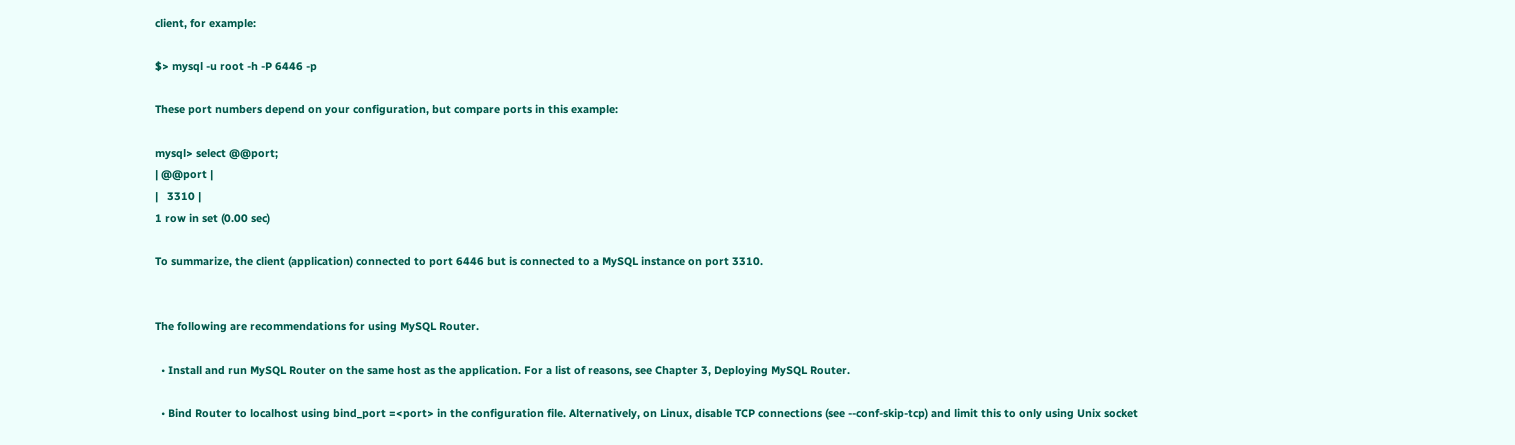client, for example:

$> mysql -u root -h -P 6446 -p

These port numbers depend on your configuration, but compare ports in this example:

mysql> select @@port;
| @@port |
|   3310 |
1 row in set (0.00 sec)

To summarize, the client (application) connected to port 6446 but is connected to a MySQL instance on port 3310.


The following are recommendations for using MySQL Router.

  • Install and run MySQL Router on the same host as the application. For a list of reasons, see Chapter 3, Deploying MySQL Router.

  • Bind Router to localhost using bind_port =<port> in the configuration file. Alternatively, on Linux, disable TCP connections (see --conf-skip-tcp) and limit this to only using Unix socket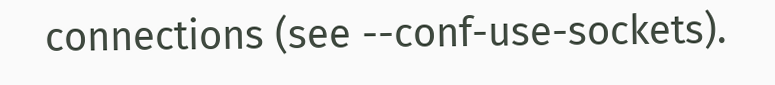connections (see --conf-use-sockets).